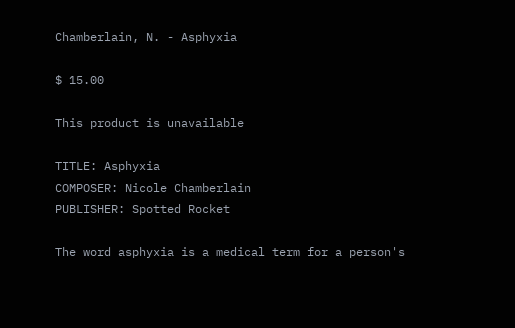Chamberlain, N. - Asphyxia

$ 15.00

This product is unavailable

TITLE: Asphyxia
COMPOSER: Nicole Chamberlain
PUBLISHER: Spotted Rocket

The word asphyxia is a medical term for a person's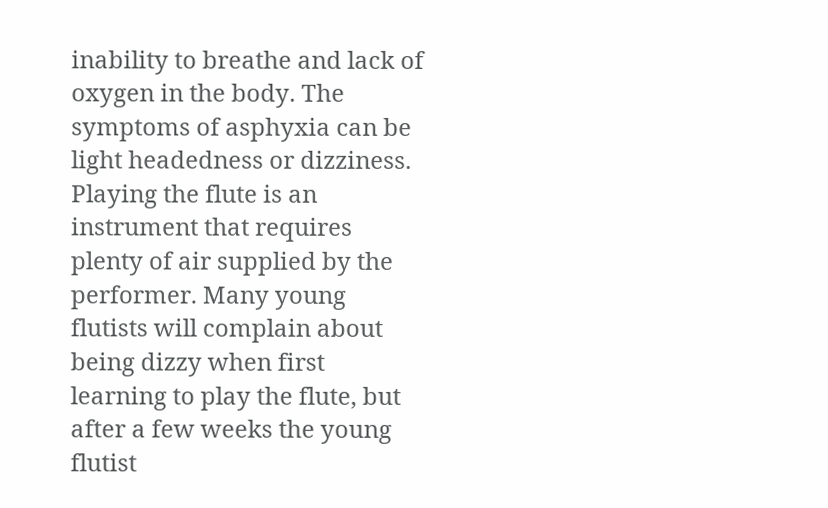inability to breathe and lack of oxygen in the body. The symptoms of asphyxia can be light headedness or dizziness. Playing the flute is an instrument that requires plenty of air supplied by the performer. Many young flutists will complain about being dizzy when first learning to play the flute, but after a few weeks the young flutist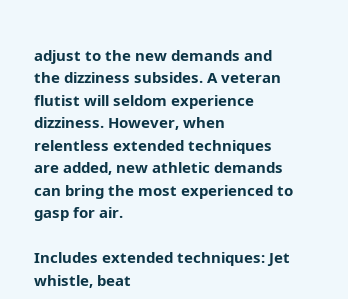adjust to the new demands and the dizziness subsides. A veteran flutist will seldom experience dizziness. However, when relentless extended techniques are added, new athletic demands can bring the most experienced to gasp for air.

Includes extended techniques: Jet whistle, beat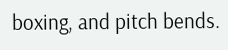boxing, and pitch bends.